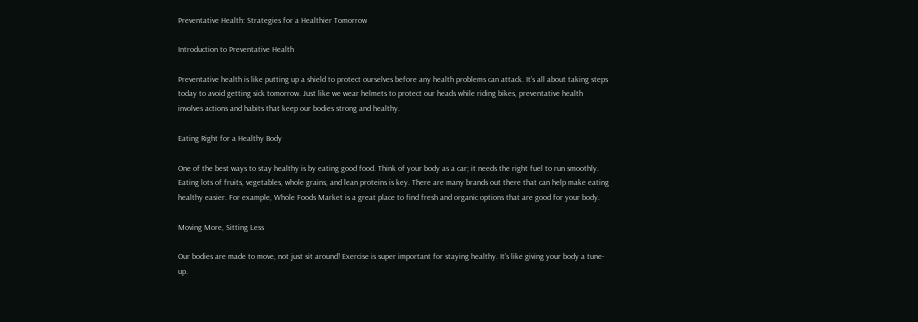Preventative Health: Strategies for a Healthier Tomorrow

Introduction to Preventative Health

Preventative health is like putting up a shield to protect ourselves before any health problems can attack. It’s all about taking steps today to avoid getting sick tomorrow. Just like we wear helmets to protect our heads while riding bikes, preventative health involves actions and habits that keep our bodies strong and healthy.

Eating Right for a Healthy Body

One of the best ways to stay healthy is by eating good food. Think of your body as a car; it needs the right fuel to run smoothly. Eating lots of fruits, vegetables, whole grains, and lean proteins is key. There are many brands out there that can help make eating healthy easier. For example, Whole Foods Market is a great place to find fresh and organic options that are good for your body.

Moving More, Sitting Less

Our bodies are made to move, not just sit around! Exercise is super important for staying healthy. It’s like giving your body a tune-up.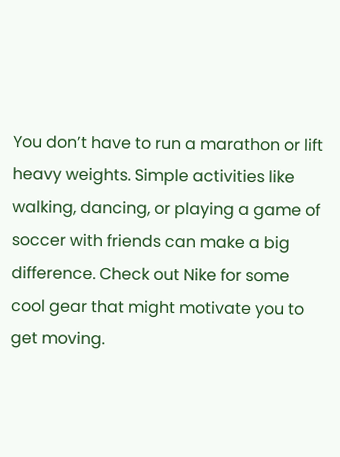You don’t have to run a marathon or lift heavy weights. Simple activities like walking, dancing, or playing a game of soccer with friends can make a big difference. Check out Nike for some cool gear that might motivate you to get moving.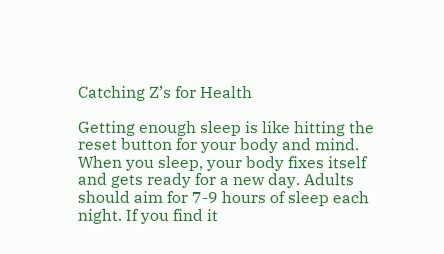Catching Z’s for Health

Getting enough sleep is like hitting the reset button for your body and mind. When you sleep, your body fixes itself and gets ready for a new day. Adults should aim for 7-9 hours of sleep each night. If you find it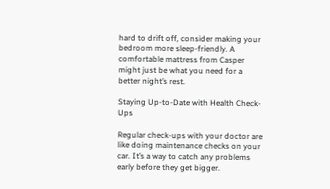hard to drift off, consider making your bedroom more sleep-friendly. A comfortable mattress from Casper might just be what you need for a better night’s rest.

Staying Up-to-Date with Health Check-Ups

Regular check-ups with your doctor are like doing maintenance checks on your car. It’s a way to catch any problems early before they get bigger.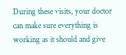During these visits, your doctor can make sure everything is working as it should and give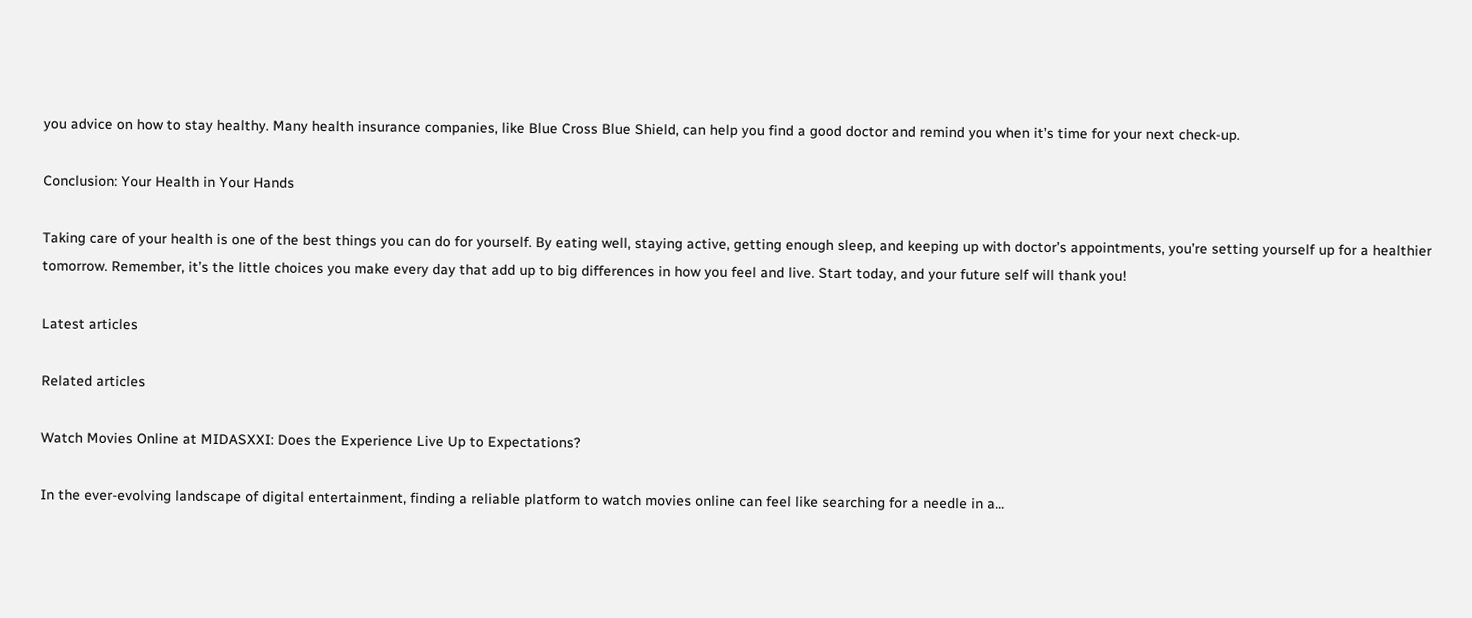you advice on how to stay healthy. Many health insurance companies, like Blue Cross Blue Shield, can help you find a good doctor and remind you when it’s time for your next check-up.

Conclusion: Your Health in Your Hands

Taking care of your health is one of the best things you can do for yourself. By eating well, staying active, getting enough sleep, and keeping up with doctor’s appointments, you’re setting yourself up for a healthier tomorrow. Remember, it’s the little choices you make every day that add up to big differences in how you feel and live. Start today, and your future self will thank you!

Latest articles

Related articles

Watch Movies Online at MIDASXXI: Does the Experience Live Up to Expectations?

In the ever-evolving landscape of digital entertainment, finding a reliable platform to watch movies online can feel like searching for a needle in a...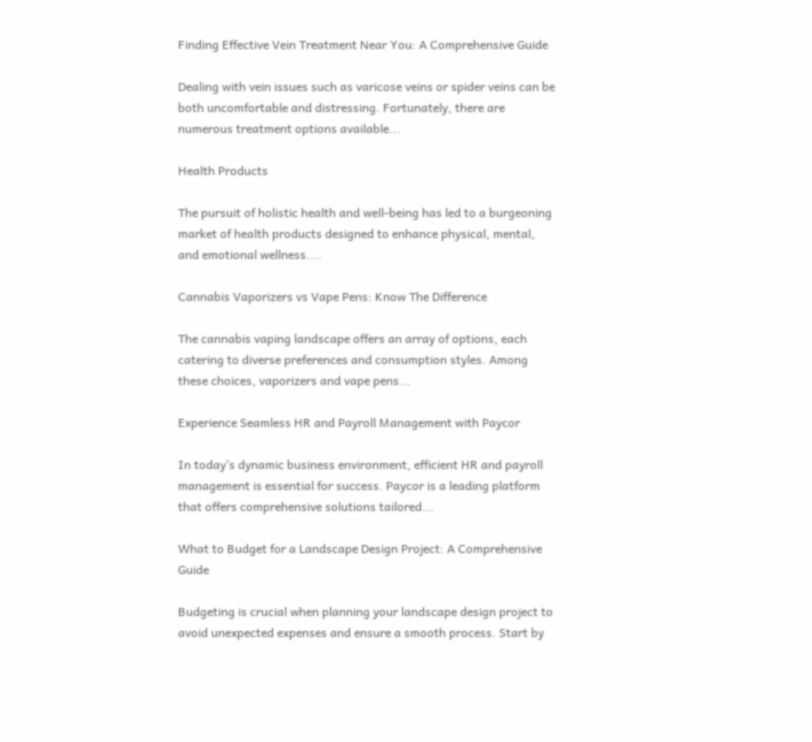Finding Effective Vein Treatment Near You: A Comprehensive Guide

Dealing with vein issues such as varicose veins or spider veins can be both uncomfortable and distressing. Fortunately, there are numerous treatment options available...

Health Products

The pursuit of holistic health and well-being has led to a burgeoning market of health products designed to enhance physical, mental, and emotional wellness....

Cannabis Vaporizers vs Vape Pens: Know The Difference

The cannabis vaping landscape offers an array of options, each catering to diverse preferences and consumption styles. Among these choices, vaporizers and vape pens...

Experience Seamless HR and Payroll Management with Paycor

In today’s dynamic business environment, efficient HR and payroll management is essential for success. Paycor is a leading platform that offers comprehensive solutions tailored...

What to Budget for a Landscape Design Project: A Comprehensive Guide

Budgeting is crucial when planning your landscape design project to avoid unexpected expenses and ensure a smooth process. Start by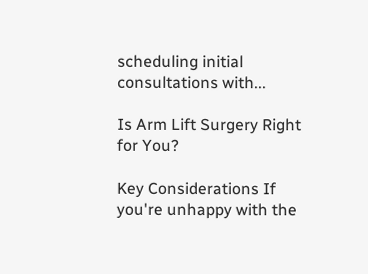scheduling initial consultations with...

Is Arm Lift Surgery Right for You?

Key Considerations If you're unhappy with the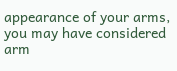appearance of your arms, you may have considered arm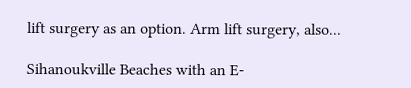lift surgery as an option. Arm lift surgery, also...

Sihanoukville Beaches with an E-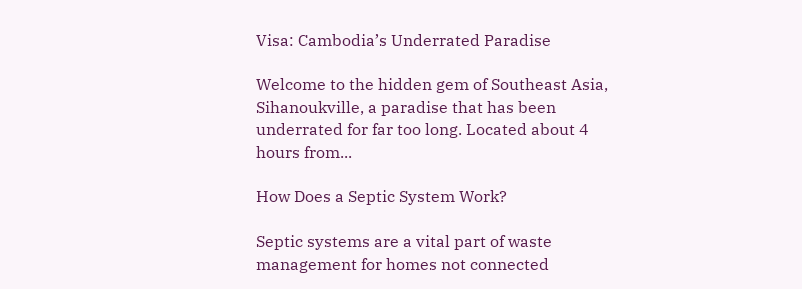Visa: Cambodia’s Underrated Paradise

Welcome to the hidden gem of Southeast Asia, Sihanoukville, a paradise that has been underrated for far too long. Located about 4 hours from...

How Does a Septic System Work?

Septic systems are a vital part of waste management for homes not connected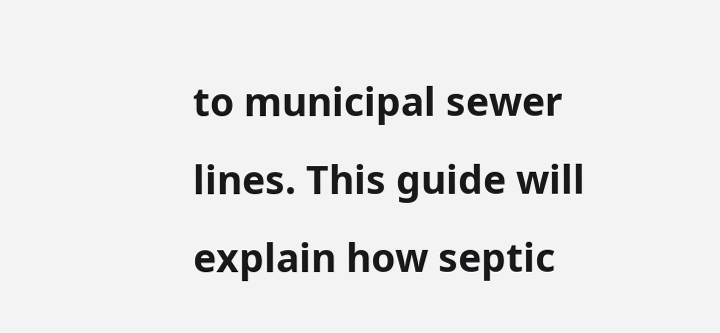to municipal sewer lines. This guide will explain how septic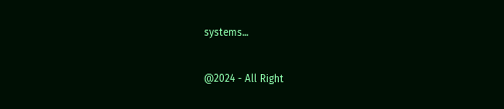systems...

@2024 - All Right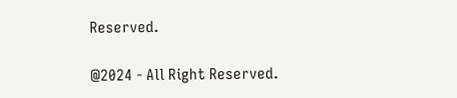Reserved.

@2024 - All Right Reserved.